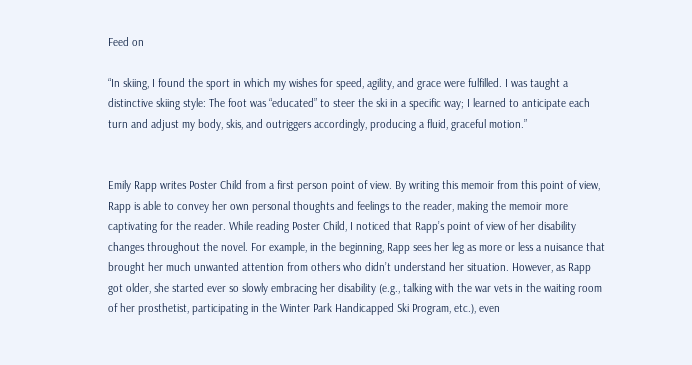Feed on

“In skiing, I found the sport in which my wishes for speed, agility, and grace were fulfilled. I was taught a distinctive skiing style: The foot was “educated” to steer the ski in a specific way; I learned to anticipate each turn and adjust my body, skis, and outriggers accordingly, producing a fluid, graceful motion.”


Emily Rapp writes Poster Child from a first person point of view. By writing this memoir from this point of view, Rapp is able to convey her own personal thoughts and feelings to the reader, making the memoir more captivating for the reader. While reading Poster Child, I noticed that Rapp’s point of view of her disability changes throughout the novel. For example, in the beginning, Rapp sees her leg as more or less a nuisance that brought her much unwanted attention from others who didn’t understand her situation. However, as Rapp got older, she started ever so slowly embracing her disability (e.g., talking with the war vets in the waiting room of her prosthetist, participating in the Winter Park Handicapped Ski Program, etc.), even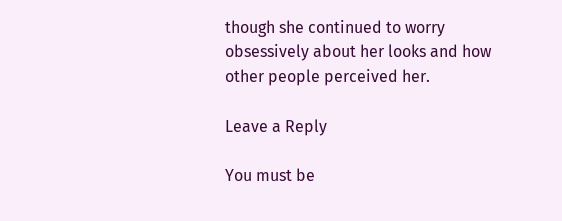though she continued to worry obsessively about her looks and how other people perceived her.

Leave a Reply

You must be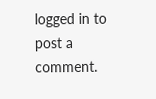logged in to post a comment.